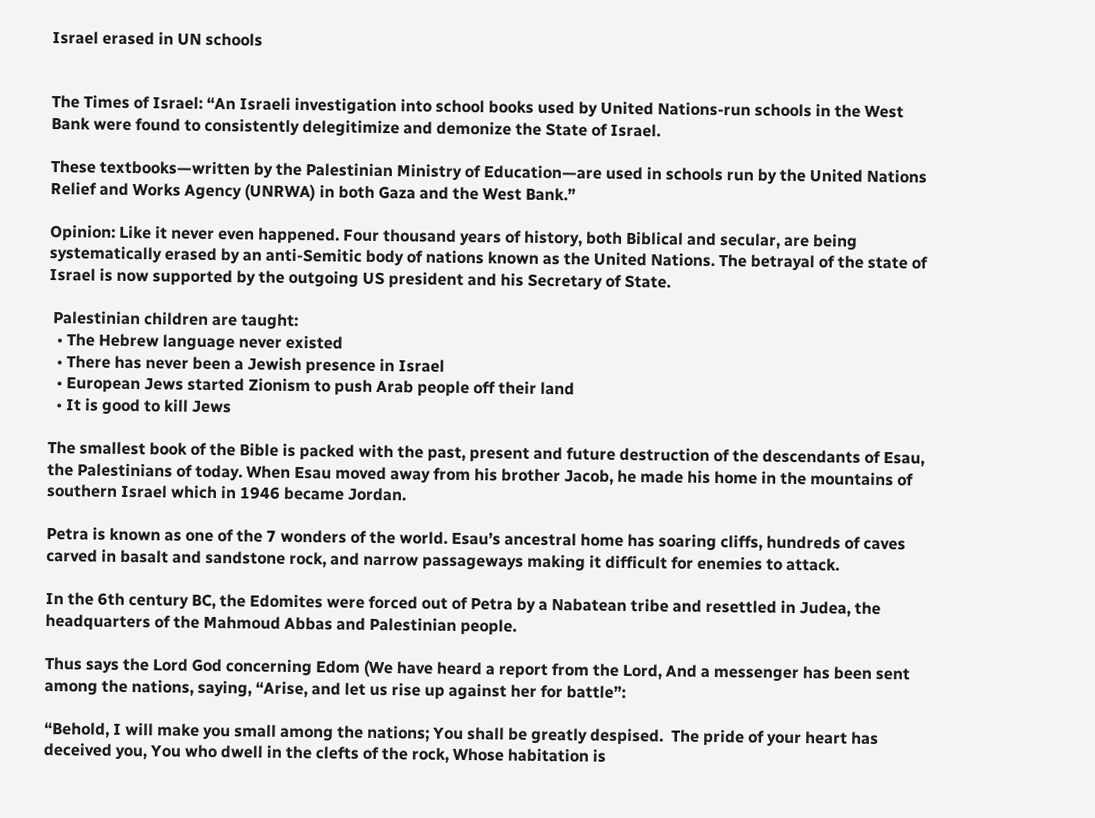Israel erased in UN schools


The Times of Israel: “An Israeli investigation into school books used by United Nations-run schools in the West Bank were found to consistently delegitimize and demonize the State of Israel.

These textbooks—written by the Palestinian Ministry of Education—are used in schools run by the United Nations Relief and Works Agency (UNRWA) in both Gaza and the West Bank.”

Opinion: Like it never even happened. Four thousand years of history, both Biblical and secular, are being systematically erased by an anti-Semitic body of nations known as the United Nations. The betrayal of the state of Israel is now supported by the outgoing US president and his Secretary of State.

 Palestinian children are taught:
  • The Hebrew language never existed
  • There has never been a Jewish presence in Israel
  • European Jews started Zionism to push Arab people off their land
  • It is good to kill Jews

The smallest book of the Bible is packed with the past, present and future destruction of the descendants of Esau, the Palestinians of today. When Esau moved away from his brother Jacob, he made his home in the mountains of southern Israel which in 1946 became Jordan.

Petra is known as one of the 7 wonders of the world. Esau’s ancestral home has soaring cliffs, hundreds of caves carved in basalt and sandstone rock, and narrow passageways making it difficult for enemies to attack.

In the 6th century BC, the Edomites were forced out of Petra by a Nabatean tribe and resettled in Judea, the headquarters of the Mahmoud Abbas and Palestinian people.

Thus says the Lord God concerning Edom (We have heard a report from the Lord, And a messenger has been sent among the nations, saying, “Arise, and let us rise up against her for battle”:

“Behold, I will make you small among the nations; You shall be greatly despised.  The pride of your heart has deceived you, You who dwell in the clefts of the rock, Whose habitation is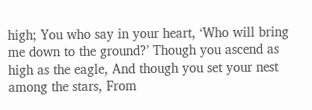high; You who say in your heart, ‘Who will bring me down to the ground?’ Though you ascend as high as the eagle, And though you set your nest among the stars, From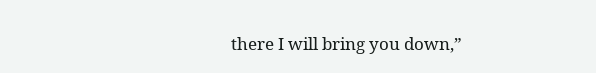there I will bring you down,”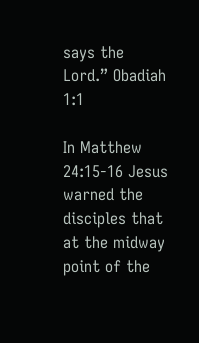says the Lord.” Obadiah 1:1

In Matthew 24:15-16 Jesus warned the disciples that at the midway point of the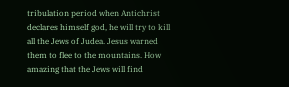tribulation period when Antichrist declares himself god, he will try to kill all the Jews of Judea. Jesus warned them to flee to the mountains. How amazing that the Jews will find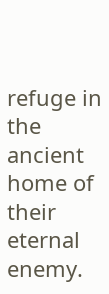refuge in the ancient home of their eternal enemy.